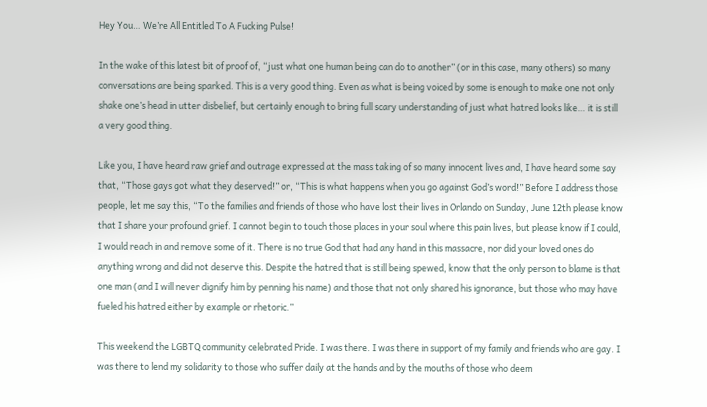Hey You… We’re All Entitled To A Fucking Pulse!

In the wake of this latest bit of proof of, “just what one human being can do to another” (or in this case, many others) so many conversations are being sparked. This is a very good thing. Even as what is being voiced by some is enough to make one not only shake one’s head in utter disbelief, but certainly enough to bring full scary understanding of just what hatred looks like… it is still a very good thing.

Like you, I have heard raw grief and outrage expressed at the mass taking of so many innocent lives and, I have heard some say that, “Those gays got what they deserved!” or, “This is what happens when you go against God’s word!” Before I address those people, let me say this, “To the families and friends of those who have lost their lives in Orlando on Sunday, June 12th please know that I share your profound grief. I cannot begin to touch those places in your soul where this pain lives, but please know if I could, I would reach in and remove some of it. There is no true God that had any hand in this massacre, nor did your loved ones do anything wrong and did not deserve this. Despite the hatred that is still being spewed, know that the only person to blame is that one man (and I will never dignify him by penning his name) and those that not only shared his ignorance, but those who may have fueled his hatred either by example or rhetoric.”

This weekend the LGBTQ community celebrated Pride. I was there. I was there in support of my family and friends who are gay. I was there to lend my solidarity to those who suffer daily at the hands and by the mouths of those who deem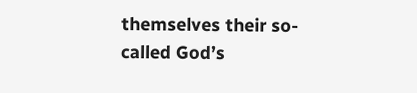themselves their so-called God’s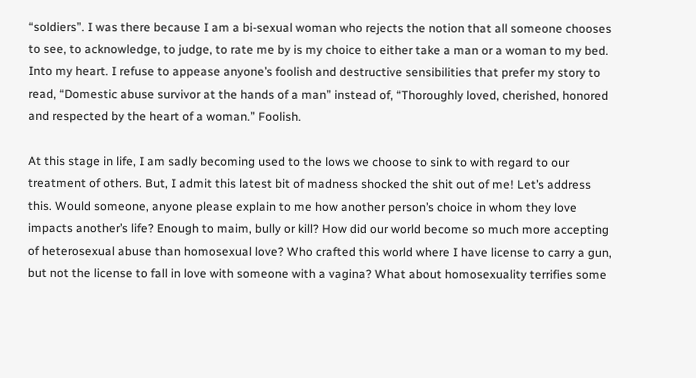“soldiers”. I was there because I am a bi-sexual woman who rejects the notion that all someone chooses to see, to acknowledge, to judge, to rate me by is my choice to either take a man or a woman to my bed. Into my heart. I refuse to appease anyone’s foolish and destructive sensibilities that prefer my story to read, “Domestic abuse survivor at the hands of a man” instead of, “Thoroughly loved, cherished, honored and respected by the heart of a woman.” Foolish.

At this stage in life, I am sadly becoming used to the lows we choose to sink to with regard to our treatment of others. But, I admit this latest bit of madness shocked the shit out of me! Let’s address this. Would someone, anyone please explain to me how another person’s choice in whom they love impacts another’s life? Enough to maim, bully or kill? How did our world become so much more accepting of heterosexual abuse than homosexual love? Who crafted this world where I have license to carry a gun, but not the license to fall in love with someone with a vagina? What about homosexuality terrifies some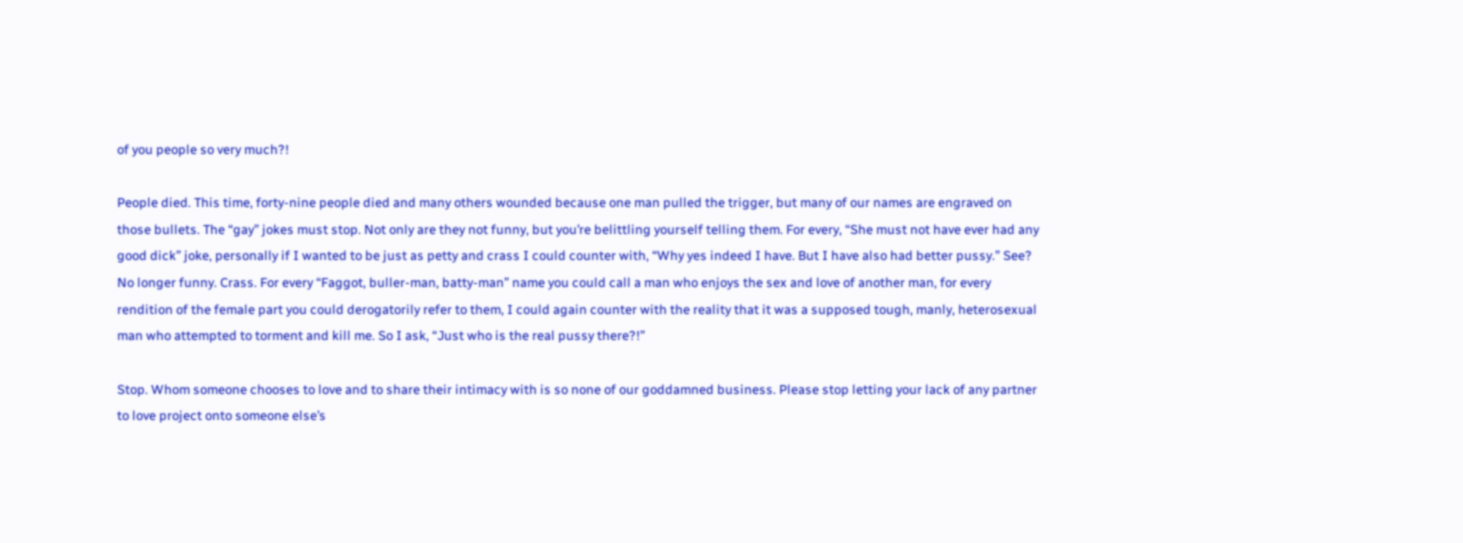of you people so very much?!

People died. This time, forty-nine people died and many others wounded because one man pulled the trigger, but many of our names are engraved on those bullets. The “gay” jokes must stop. Not only are they not funny, but you’re belittling yourself telling them. For every, “She must not have ever had any good dick” joke, personally if I wanted to be just as petty and crass I could counter with, “Why yes indeed I have. But I have also had better pussy.” See? No longer funny. Crass. For every “Faggot, buller-man, batty-man” name you could call a man who enjoys the sex and love of another man, for every rendition of the female part you could derogatorily refer to them, I could again counter with the reality that it was a supposed tough, manly, heterosexual man who attempted to torment and kill me. So I ask, “Just who is the real pussy there?!”

Stop. Whom someone chooses to love and to share their intimacy with is so none of our goddamned business. Please stop letting your lack of any partner to love project onto someone else’s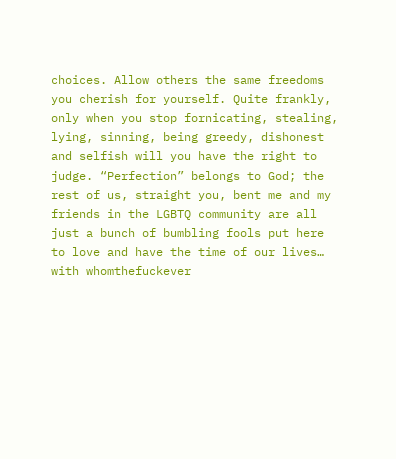choices. Allow others the same freedoms you cherish for yourself. Quite frankly, only when you stop fornicating, stealing, lying, sinning, being greedy, dishonest and selfish will you have the right to judge. “Perfection” belongs to God; the rest of us, straight you, bent me and my friends in the LGBTQ community are all just a bunch of bumbling fools put here to love and have the time of our lives… with whomthefuckever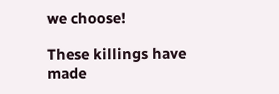we choose!

These killings have made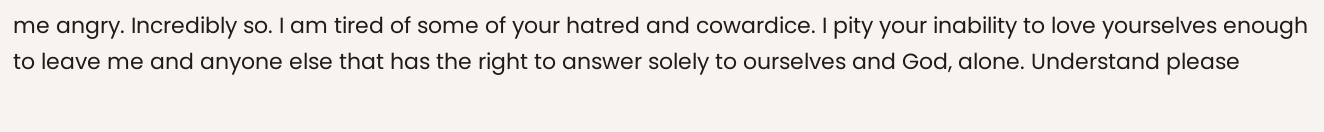me angry. Incredibly so. I am tired of some of your hatred and cowardice. I pity your inability to love yourselves enough to leave me and anyone else that has the right to answer solely to ourselves and God, alone. Understand please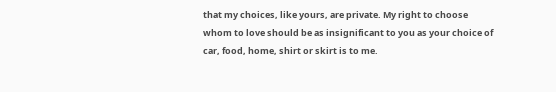that my choices, like yours, are private. My right to choose whom to love should be as insignificant to you as your choice of car, food, home, shirt or skirt is to me.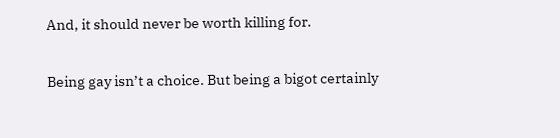And, it should never be worth killing for.

Being gay isn’t a choice. But being a bigot certainly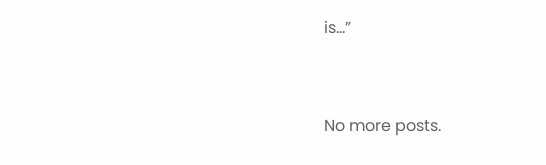is…”


No more posts.